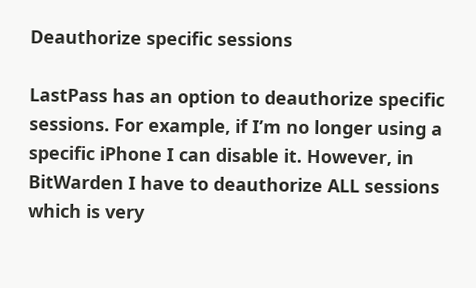Deauthorize specific sessions

LastPass has an option to deauthorize specific sessions. For example, if I’m no longer using a specific iPhone I can disable it. However, in BitWarden I have to deauthorize ALL sessions which is very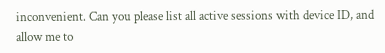inconvenient. Can you please list all active sessions with device ID, and allow me to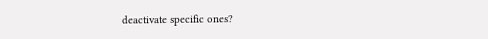deactivate specific ones?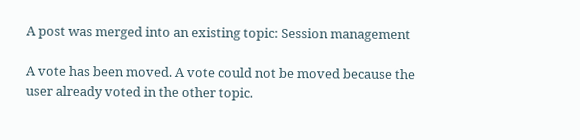A post was merged into an existing topic: Session management

A vote has been moved. A vote could not be moved because the user already voted in the other topic.